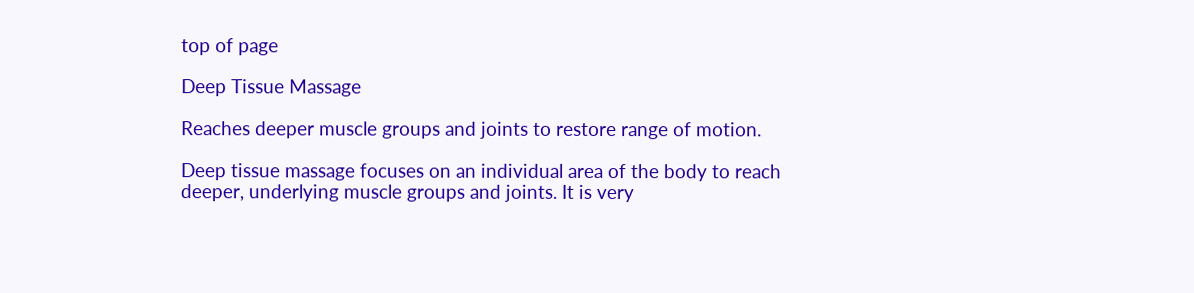top of page

Deep Tissue Massage

Reaches deeper muscle groups and joints to restore range of motion.

Deep tissue massage focuses on an individual area of the body to reach deeper, underlying muscle groups and joints. It is very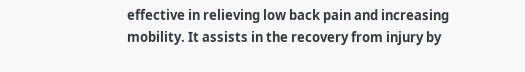effective in relieving low back pain and increasing mobility. It assists in the recovery from injury by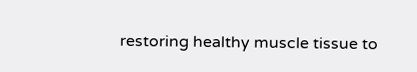restoring healthy muscle tissue to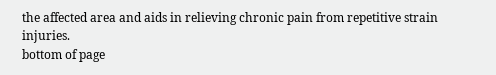the affected area and aids in relieving chronic pain from repetitive strain injuries.
bottom of page